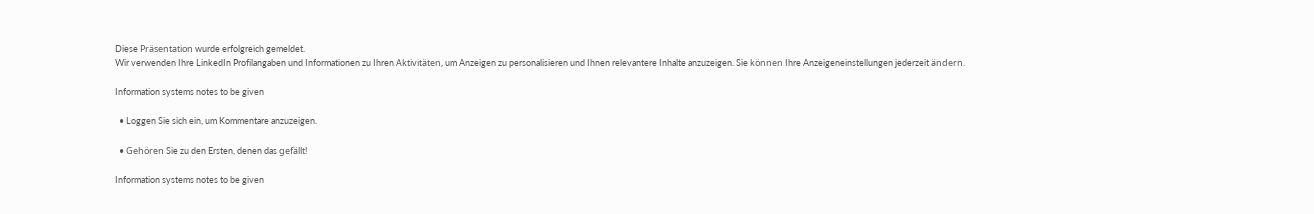Diese Präsentation wurde erfolgreich gemeldet.
Wir verwenden Ihre LinkedIn Profilangaben und Informationen zu Ihren Aktivitäten, um Anzeigen zu personalisieren und Ihnen relevantere Inhalte anzuzeigen. Sie können Ihre Anzeigeneinstellungen jederzeit ändern.

Information systems notes to be given

  • Loggen Sie sich ein, um Kommentare anzuzeigen.

  • Gehören Sie zu den Ersten, denen das gefällt!

Information systems notes to be given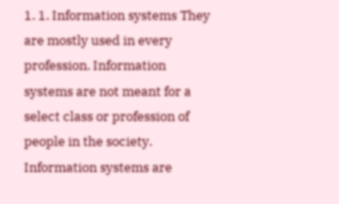1. 1. Information systems They are mostly used in every profession. Information systems are not meant for a select class or profession of people in the society. Information systems are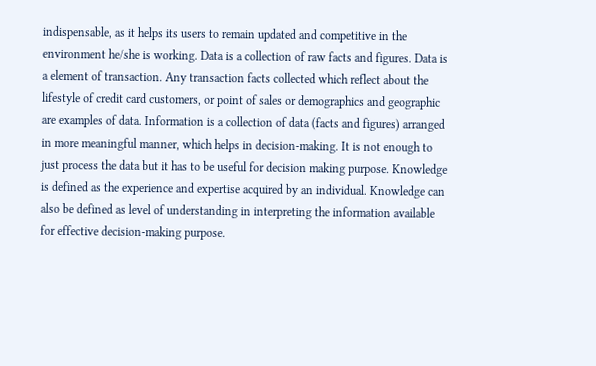indispensable, as it helps its users to remain updated and competitive in the environment he/she is working. Data is a collection of raw facts and figures. Data is a element of transaction. Any transaction facts collected which reflect about the lifestyle of credit card customers, or point of sales or demographics and geographic are examples of data. Information is a collection of data (facts and figures) arranged in more meaningful manner, which helps in decision-making. It is not enough to just process the data but it has to be useful for decision making purpose. Knowledge is defined as the experience and expertise acquired by an individual. Knowledge can also be defined as level of understanding in interpreting the information available for effective decision-making purpose.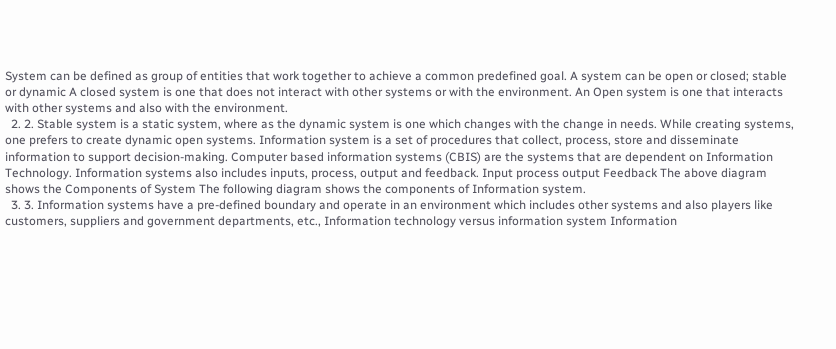System can be defined as group of entities that work together to achieve a common predefined goal. A system can be open or closed; stable or dynamic A closed system is one that does not interact with other systems or with the environment. An Open system is one that interacts with other systems and also with the environment.
  2. 2. Stable system is a static system, where as the dynamic system is one which changes with the change in needs. While creating systems, one prefers to create dynamic open systems. Information system is a set of procedures that collect, process, store and disseminate information to support decision-making. Computer based information systems (CBIS) are the systems that are dependent on Information Technology. Information systems also includes inputs, process, output and feedback. Input process output Feedback The above diagram shows the Components of System The following diagram shows the components of Information system.
  3. 3. Information systems have a pre-defined boundary and operate in an environment which includes other systems and also players like customers, suppliers and government departments, etc., Information technology versus information system Information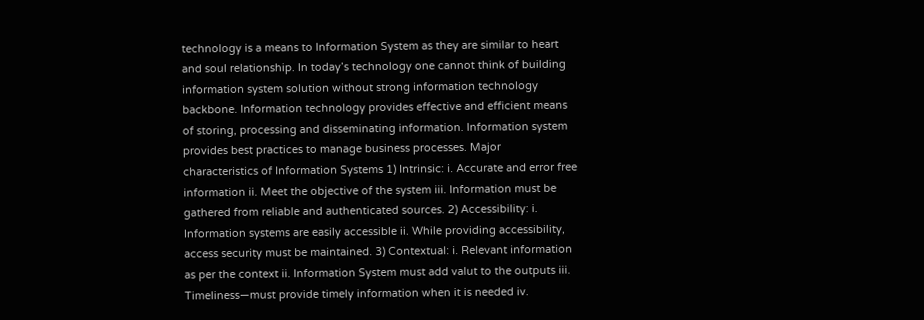technology is a means to Information System as they are similar to heart and soul relationship. In today’s technology one cannot think of building information system solution without strong information technology backbone. Information technology provides effective and efficient means of storing, processing and disseminating information. Information system provides best practices to manage business processes. Major characteristics of Information Systems 1) Intrinsic: i. Accurate and error free information ii. Meet the objective of the system iii. Information must be gathered from reliable and authenticated sources. 2) Accessibility: i. Information systems are easily accessible ii. While providing accessibility, access security must be maintained. 3) Contextual: i. Relevant information as per the context ii. Information System must add valut to the outputs iii. Timeliness—must provide timely information when it is needed iv.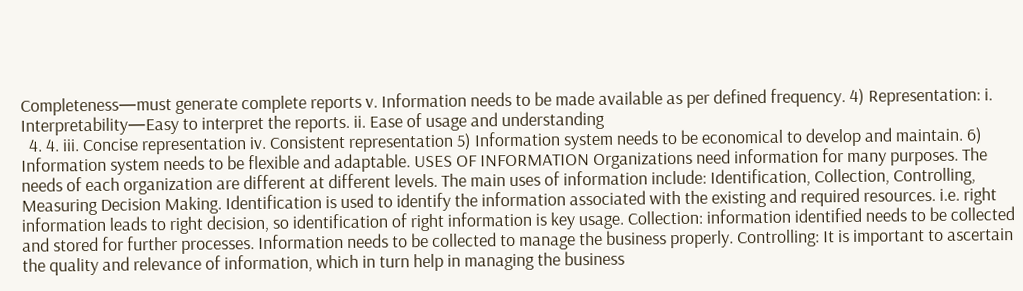Completeness—must generate complete reports v. Information needs to be made available as per defined frequency. 4) Representation: i. Interpretability—Easy to interpret the reports. ii. Ease of usage and understanding
  4. 4. iii. Concise representation iv. Consistent representation 5) Information system needs to be economical to develop and maintain. 6) Information system needs to be flexible and adaptable. USES OF INFORMATION Organizations need information for many purposes. The needs of each organization are different at different levels. The main uses of information include: Identification, Collection, Controlling, Measuring Decision Making. Identification is used to identify the information associated with the existing and required resources. i.e. right information leads to right decision, so identification of right information is key usage. Collection: information identified needs to be collected and stored for further processes. Information needs to be collected to manage the business properly. Controlling: It is important to ascertain the quality and relevance of information, which in turn help in managing the business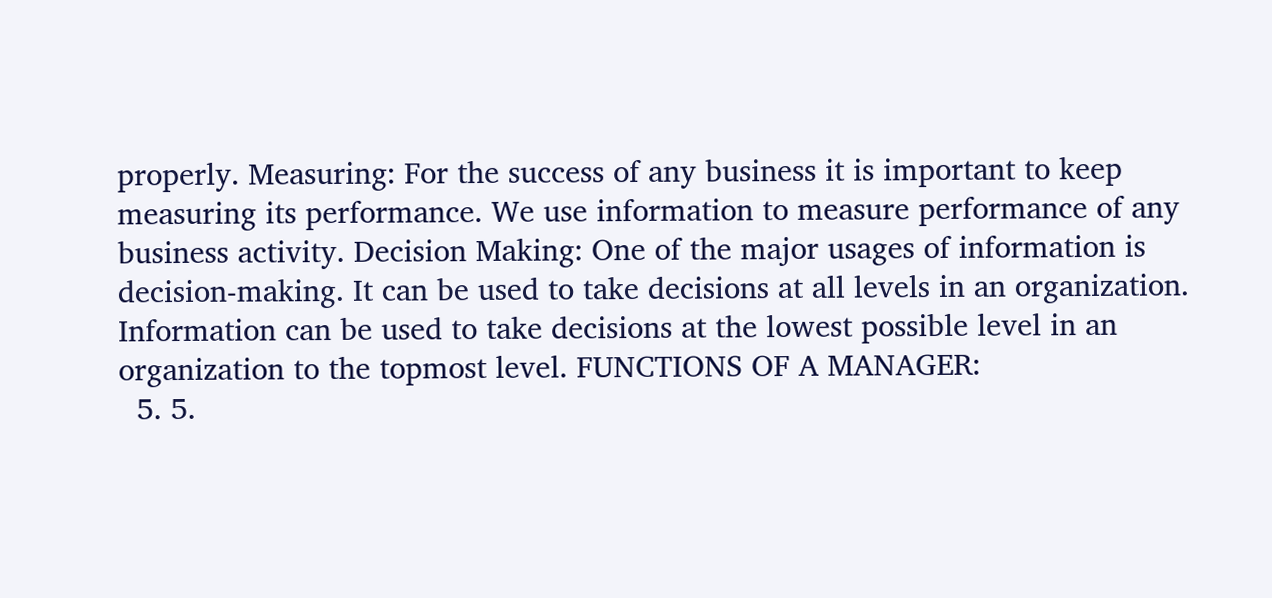properly. Measuring: For the success of any business it is important to keep measuring its performance. We use information to measure performance of any business activity. Decision Making: One of the major usages of information is decision-making. It can be used to take decisions at all levels in an organization. Information can be used to take decisions at the lowest possible level in an organization to the topmost level. FUNCTIONS OF A MANAGER:
  5. 5.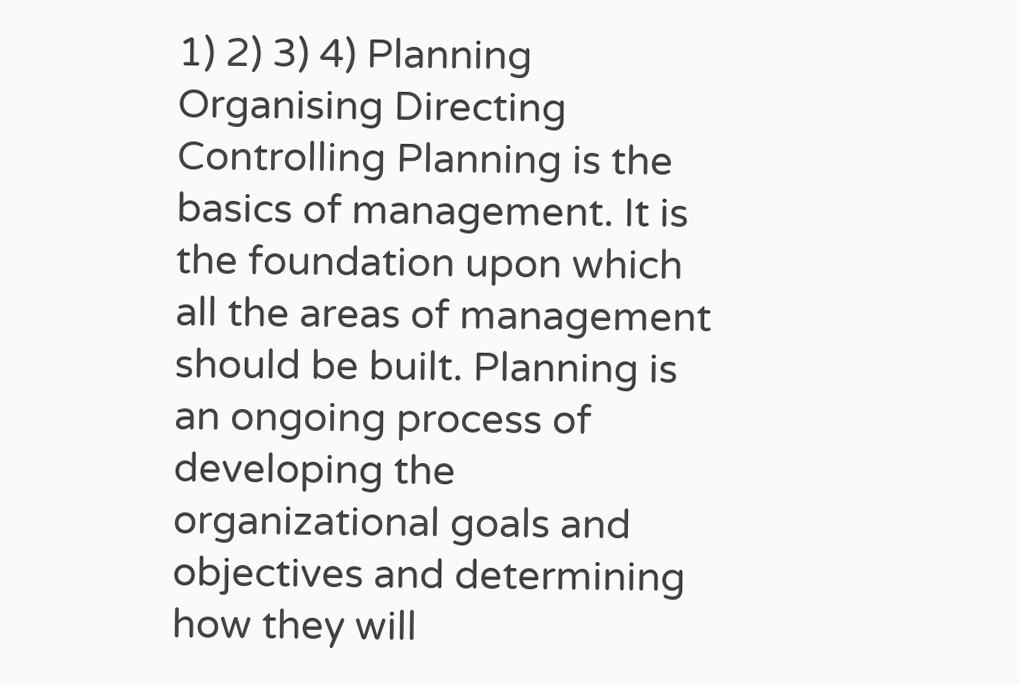1) 2) 3) 4) Planning Organising Directing Controlling Planning is the basics of management. It is the foundation upon which all the areas of management should be built. Planning is an ongoing process of developing the organizational goals and objectives and determining how they will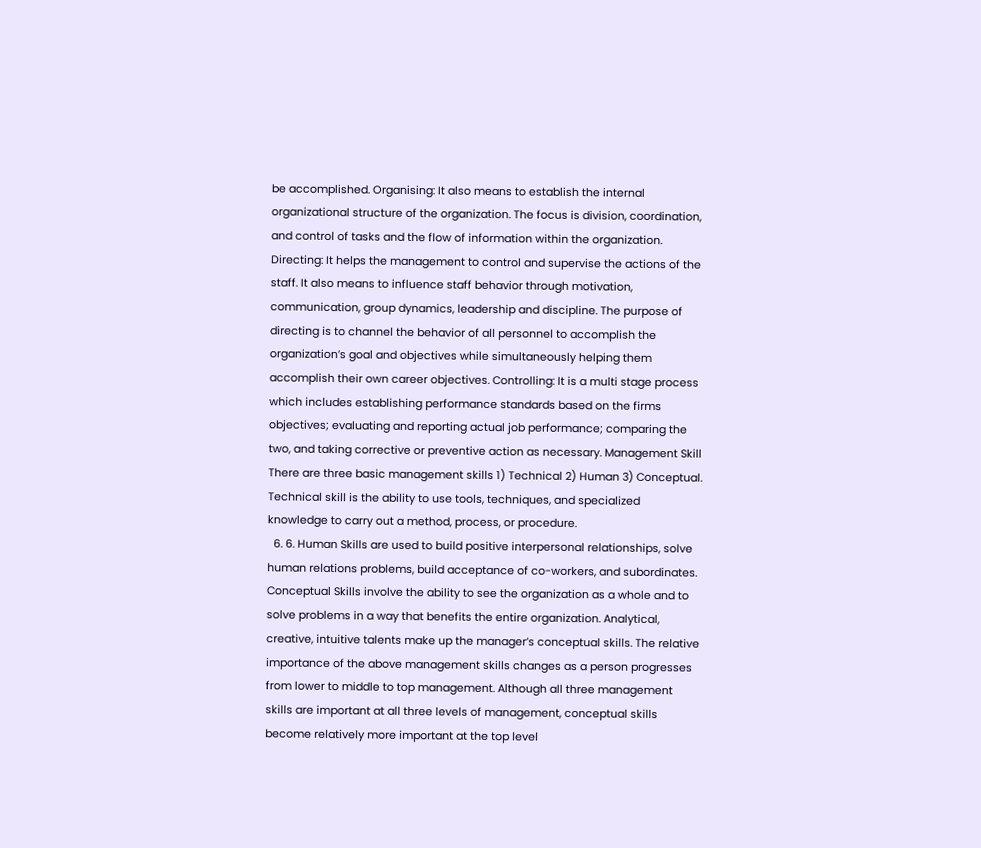be accomplished. Organising: It also means to establish the internal organizational structure of the organization. The focus is division, coordination, and control of tasks and the flow of information within the organization. Directing: It helps the management to control and supervise the actions of the staff. It also means to influence staff behavior through motivation, communication, group dynamics, leadership and discipline. The purpose of directing is to channel the behavior of all personnel to accomplish the organization’s goal and objectives while simultaneously helping them accomplish their own career objectives. Controlling: It is a multi stage process which includes establishing performance standards based on the firms objectives; evaluating and reporting actual job performance; comparing the two, and taking corrective or preventive action as necessary. Management Skill There are three basic management skills 1) Technical 2) Human 3) Conceptual. Technical skill is the ability to use tools, techniques, and specialized knowledge to carry out a method, process, or procedure.
  6. 6. Human Skills are used to build positive interpersonal relationships, solve human relations problems, build acceptance of co-workers, and subordinates. Conceptual Skills involve the ability to see the organization as a whole and to solve problems in a way that benefits the entire organization. Analytical, creative, intuitive talents make up the manager’s conceptual skills. The relative importance of the above management skills changes as a person progresses from lower to middle to top management. Although all three management skills are important at all three levels of management, conceptual skills become relatively more important at the top level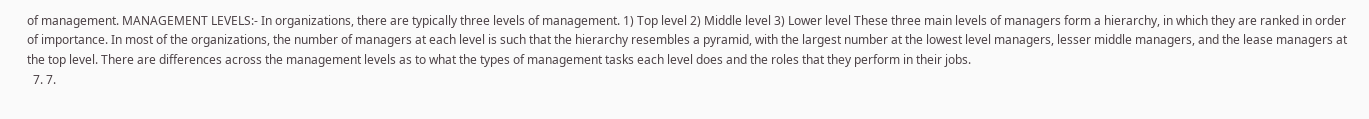of management. MANAGEMENT LEVELS:- In organizations, there are typically three levels of management. 1) Top level 2) Middle level 3) Lower level These three main levels of managers form a hierarchy, in which they are ranked in order of importance. In most of the organizations, the number of managers at each level is such that the hierarchy resembles a pyramid, with the largest number at the lowest level managers, lesser middle managers, and the lease managers at the top level. There are differences across the management levels as to what the types of management tasks each level does and the roles that they perform in their jobs.
  7. 7.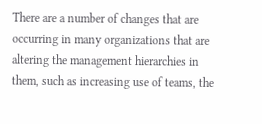There are a number of changes that are occurring in many organizations that are altering the management hierarchies in them, such as increasing use of teams, the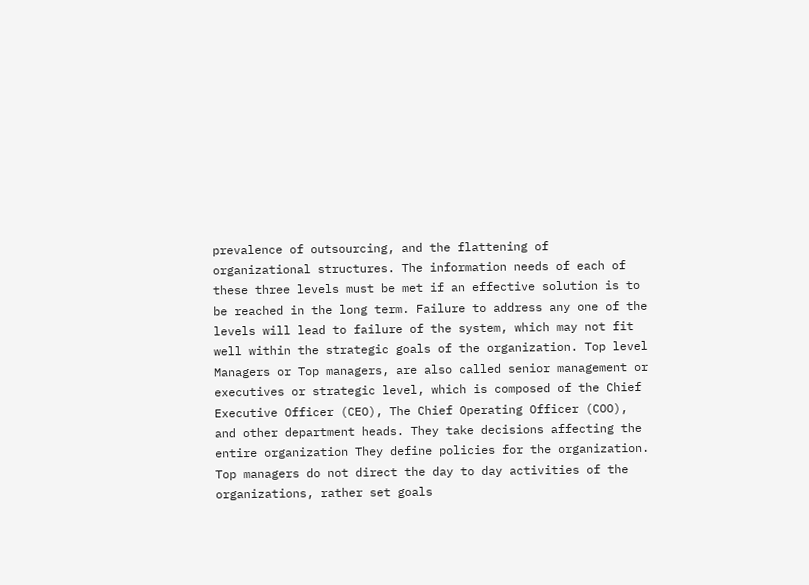prevalence of outsourcing, and the flattening of organizational structures. The information needs of each of these three levels must be met if an effective solution is to be reached in the long term. Failure to address any one of the levels will lead to failure of the system, which may not fit well within the strategic goals of the organization. Top level Managers or Top managers, are also called senior management or executives or strategic level, which is composed of the Chief Executive Officer (CEO), The Chief Operating Officer (COO), and other department heads. They take decisions affecting the entire organization They define policies for the organization. Top managers do not direct the day to day activities of the organizations, rather set goals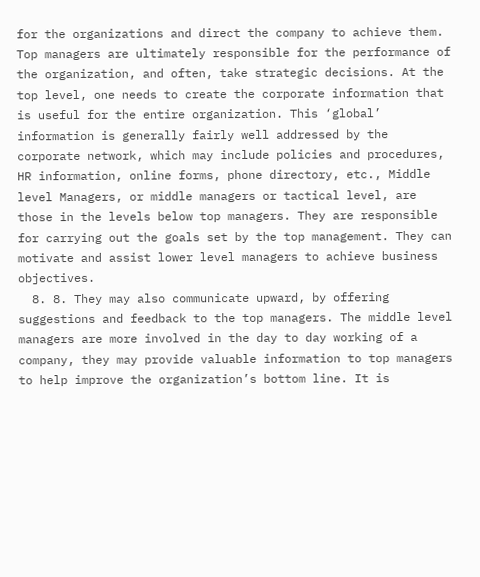for the organizations and direct the company to achieve them. Top managers are ultimately responsible for the performance of the organization, and often, take strategic decisions. At the top level, one needs to create the corporate information that is useful for the entire organization. This ‘global’ information is generally fairly well addressed by the corporate network, which may include policies and procedures, HR information, online forms, phone directory, etc., Middle level Managers, or middle managers or tactical level, are those in the levels below top managers. They are responsible for carrying out the goals set by the top management. They can motivate and assist lower level managers to achieve business objectives.
  8. 8. They may also communicate upward, by offering suggestions and feedback to the top managers. The middle level managers are more involved in the day to day working of a company, they may provide valuable information to top managers to help improve the organization’s bottom line. It is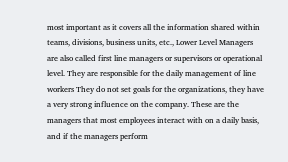most important as it covers all the information shared within teams, divisions, business units, etc., Lower Level Managers are also called first line managers or supervisors or operational level. They are responsible for the daily management of line workers They do not set goals for the organizations, they have a very strong influence on the company. These are the managers that most employees interact with on a daily basis, and if the managers perform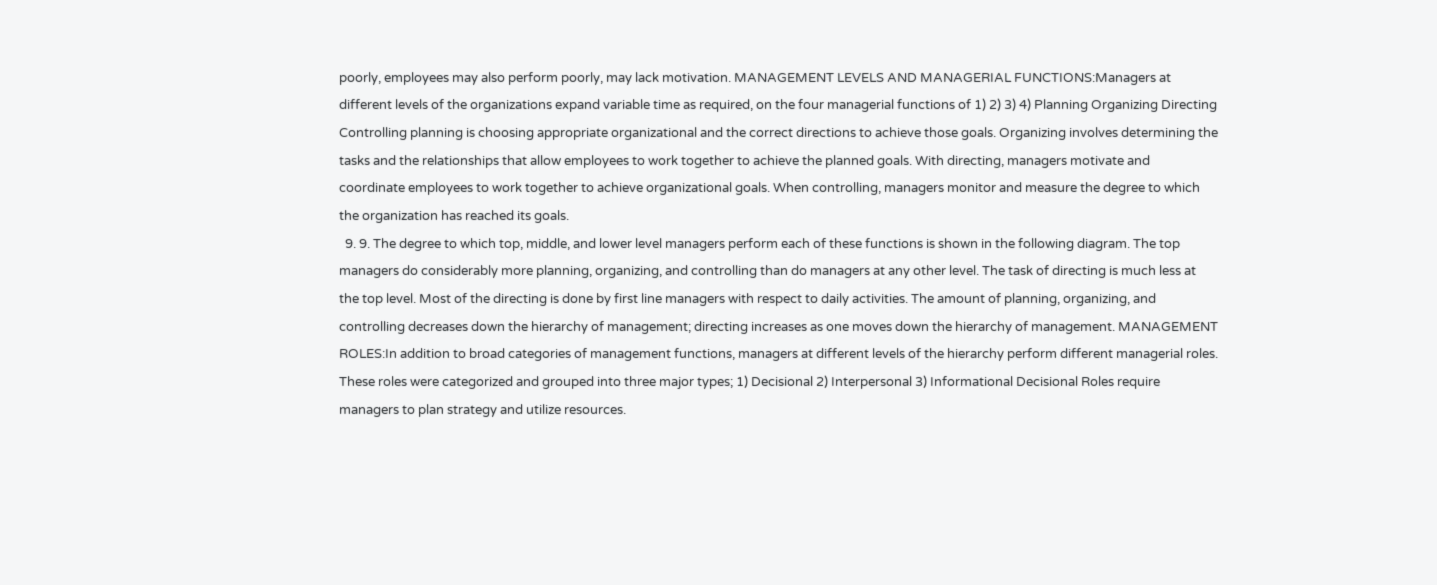poorly, employees may also perform poorly, may lack motivation. MANAGEMENT LEVELS AND MANAGERIAL FUNCTIONS:Managers at different levels of the organizations expand variable time as required, on the four managerial functions of 1) 2) 3) 4) Planning Organizing Directing Controlling planning is choosing appropriate organizational and the correct directions to achieve those goals. Organizing involves determining the tasks and the relationships that allow employees to work together to achieve the planned goals. With directing, managers motivate and coordinate employees to work together to achieve organizational goals. When controlling, managers monitor and measure the degree to which the organization has reached its goals.
  9. 9. The degree to which top, middle, and lower level managers perform each of these functions is shown in the following diagram. The top managers do considerably more planning, organizing, and controlling than do managers at any other level. The task of directing is much less at the top level. Most of the directing is done by first line managers with respect to daily activities. The amount of planning, organizing, and controlling decreases down the hierarchy of management; directing increases as one moves down the hierarchy of management. MANAGEMENT ROLES:In addition to broad categories of management functions, managers at different levels of the hierarchy perform different managerial roles. These roles were categorized and grouped into three major types; 1) Decisional 2) Interpersonal 3) Informational Decisional Roles require managers to plan strategy and utilize resources.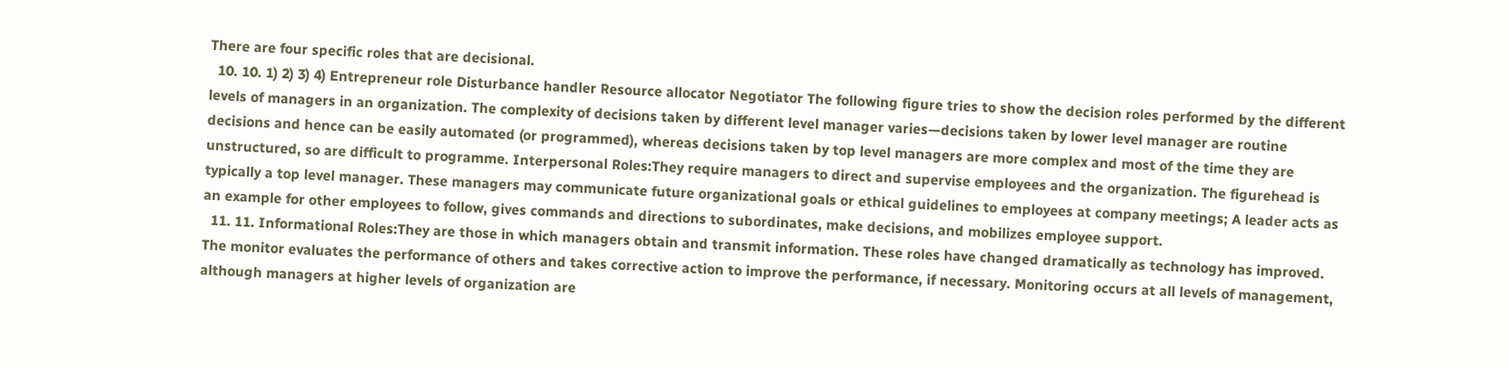There are four specific roles that are decisional.
  10. 10. 1) 2) 3) 4) Entrepreneur role Disturbance handler Resource allocator Negotiator The following figure tries to show the decision roles performed by the different levels of managers in an organization. The complexity of decisions taken by different level manager varies—decisions taken by lower level manager are routine decisions and hence can be easily automated (or programmed), whereas decisions taken by top level managers are more complex and most of the time they are unstructured, so are difficult to programme. Interpersonal Roles:They require managers to direct and supervise employees and the organization. The figurehead is typically a top level manager. These managers may communicate future organizational goals or ethical guidelines to employees at company meetings; A leader acts as an example for other employees to follow, gives commands and directions to subordinates, make decisions, and mobilizes employee support.
  11. 11. Informational Roles:They are those in which managers obtain and transmit information. These roles have changed dramatically as technology has improved. The monitor evaluates the performance of others and takes corrective action to improve the performance, if necessary. Monitoring occurs at all levels of management, although managers at higher levels of organization are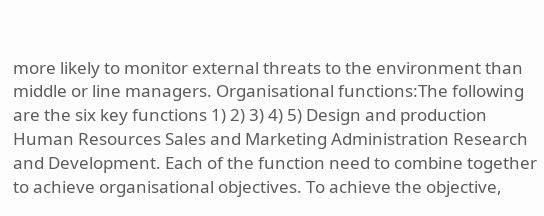more likely to monitor external threats to the environment than middle or line managers. Organisational functions:The following are the six key functions 1) 2) 3) 4) 5) Design and production Human Resources Sales and Marketing Administration Research and Development. Each of the function need to combine together to achieve organisational objectives. To achieve the objective,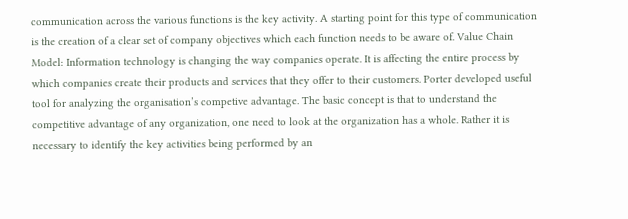communication across the various functions is the key activity. A starting point for this type of communication is the creation of a clear set of company objectives which each function needs to be aware of. Value Chain Model: Information technology is changing the way companies operate. It is affecting the entire process by which companies create their products and services that they offer to their customers. Porter developed useful tool for analyzing the organisation’s competive advantage. The basic concept is that to understand the competitive advantage of any organization, one need to look at the organization has a whole. Rather it is necessary to identify the key activities being performed by an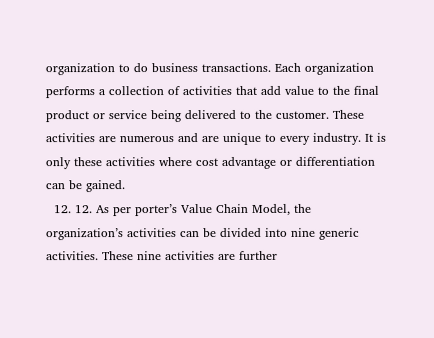organization to do business transactions. Each organization performs a collection of activities that add value to the final product or service being delivered to the customer. These activities are numerous and are unique to every industry. It is only these activities where cost advantage or differentiation can be gained.
  12. 12. As per porter’s Value Chain Model, the organization’s activities can be divided into nine generic activities. These nine activities are further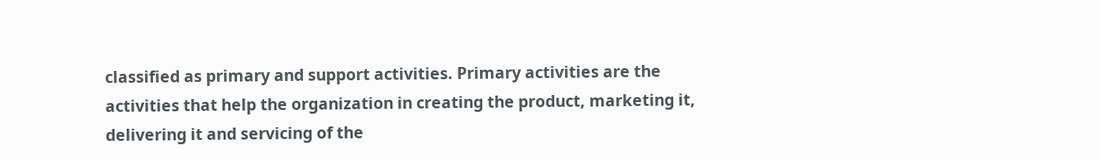classified as primary and support activities. Primary activities are the activities that help the organization in creating the product, marketing it, delivering it and servicing of the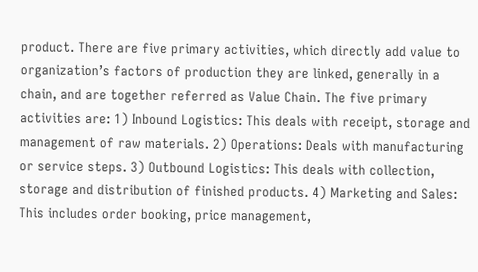product. There are five primary activities, which directly add value to organization’s factors of production they are linked, generally in a chain, and are together referred as Value Chain. The five primary activities are: 1) Inbound Logistics: This deals with receipt, storage and management of raw materials. 2) Operations: Deals with manufacturing or service steps. 3) Outbound Logistics: This deals with collection, storage and distribution of finished products. 4) Marketing and Sales: This includes order booking, price management,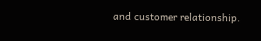and customer relationship.